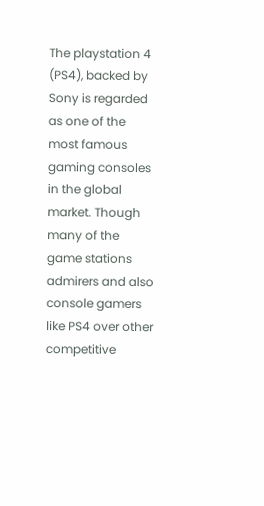The playstation 4 (PS4), backed by Sony is regarded as one of the most famous gaming consoles in the global market. Though many of the game stations admirers and also console gamers like PS4 over other competitive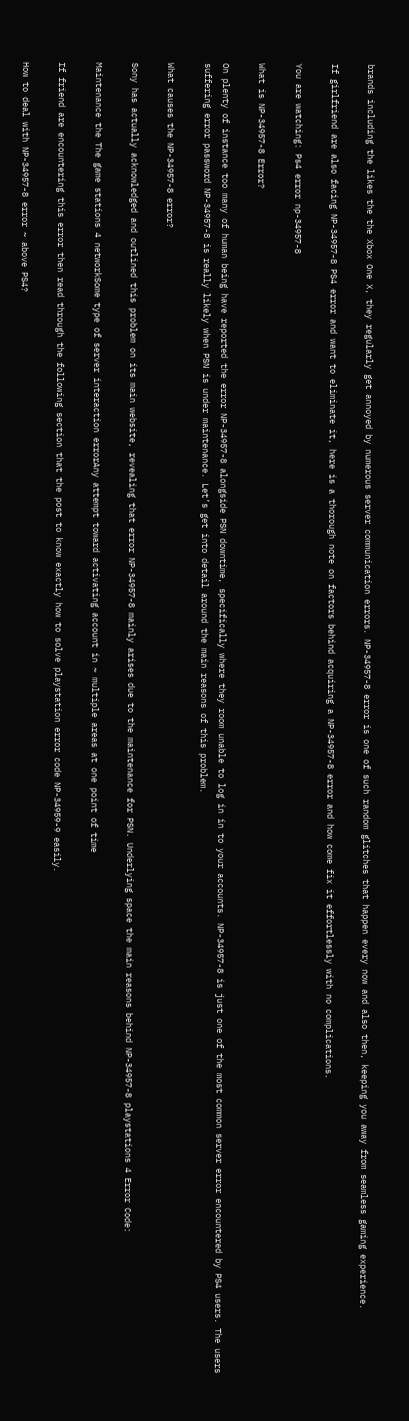brands including the likes the the Xbox One X, they regularly get annoyed by numerous server communication errors. NP-34957-8 error is one of such random glitches that happen every now and also then, keeping you away from seamless gaming experience.

If girlfriend are also facing NP-34957-8 PS4 error and want to eliminate it, here is a thorough note on factors behind acquiring a NP-34957-8 error and how come fix it effortlessly with no complications.

You are watching: Ps4 error np-34957-8

What is NP-34957-8 Error?

On plenty of instance too many of human being have reported the error NP-34957-8 alongside PSN downtime, specifically where they room unable to log in in to your accounts. NP-34957-8 is just one of the most common server error encountered by PS4 users. The users suffering error password NP-34957-8 is really likely when PSN is under maintenance. Let’s get into detail around the main reasons of this problem.

What causes the NP-34957-8 error?

Sony has actually acknowledged and outlined this problem on its main website, revealing that error NP-34957-8 mainly arises due to the maintenance for PSN. Underlying space the main reasons behind NP-34957-8 playstations 4 Error Code:

Maintenance the The game stations 4 networkSome type of server interaction errorAny attempt toward activating account in ~ multiple areas at one point of time

If friend are encountering this error then read through the following section that the post to know exactly how to solve playstation error code NP-34959-9 easily.

How to deal with NP-34957-8 error ~ above PS4?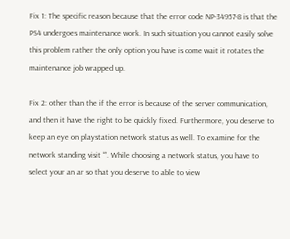Fix 1: The specific reason because that the error code NP-34957-8 is that the PS4 undergoes maintenance work. In such situation you cannot easily solve this problem rather the only option you have is come wait it rotates the maintenance job wrapped up.

Fix 2: other than the if the error is because of the server communication, and then it have the right to be quickly fixed. Furthermore, you deserve to keep an eye on playstation network status as well. To examine for the network standing visit “”. While choosing a network status, you have to select your an ar so that you deserve to able to view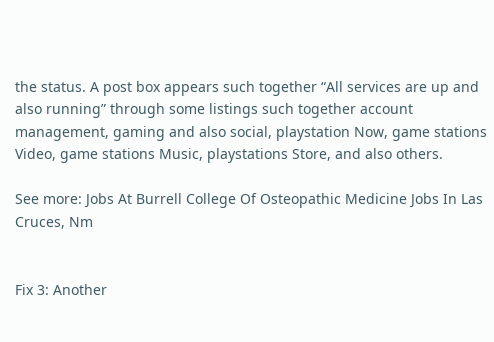the status. A post box appears such together “All services are up and also running” through some listings such together account management, gaming and also social, playstation Now, game stations Video, game stations Music, playstations Store, and also others.

See more: Jobs At Burrell College Of Osteopathic Medicine Jobs In Las Cruces, Nm


Fix 3: Another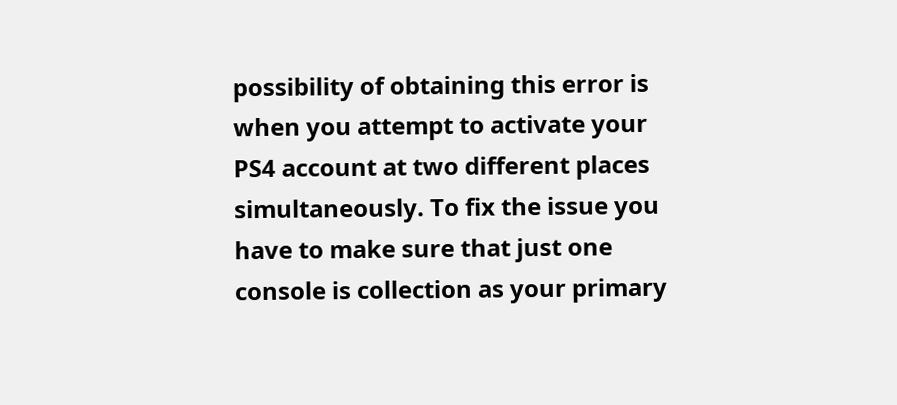possibility of obtaining this error is when you attempt to activate your PS4 account at two different places simultaneously. To fix the issue you have to make sure that just one console is collection as your primary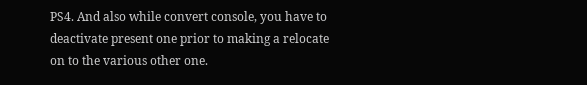PS4. And also while convert console, you have to deactivate present one prior to making a relocate on to the various other one.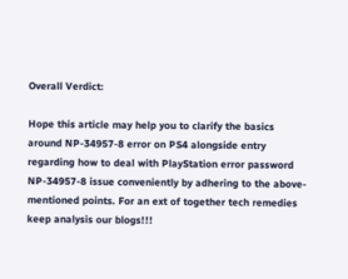Overall Verdict:

Hope this article may help you to clarify the basics around NP-34957-8 error on PS4 alongside entry regarding how to deal with PlayStation error password NP-34957-8 issue conveniently by adhering to the above-mentioned points. For an ext of together tech remedies keep analysis our blogs!!!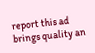report this ad brings quality an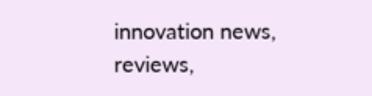innovation news, reviews,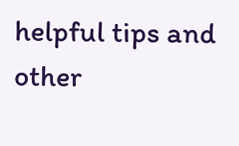helpful tips and other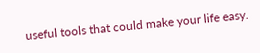useful tools that could make your life easy.